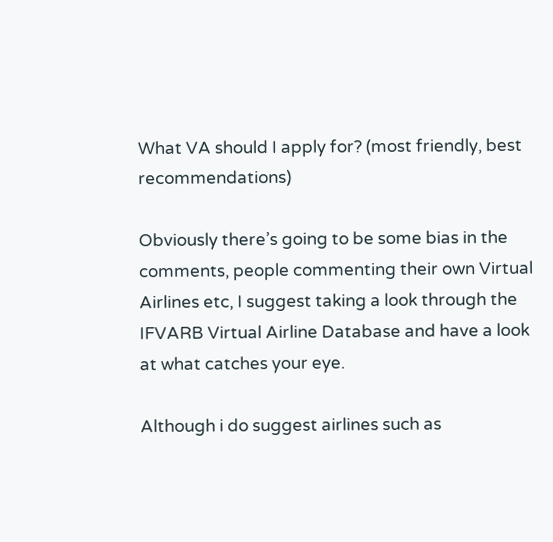What VA should I apply for? (most friendly, best recommendations)

Obviously there’s going to be some bias in the comments, people commenting their own Virtual Airlines etc, I suggest taking a look through the IFVARB Virtual Airline Database and have a look at what catches your eye.

Although i do suggest airlines such as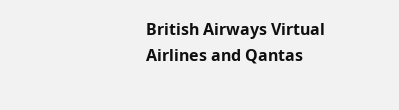British Airways Virtual Airlines and Qantas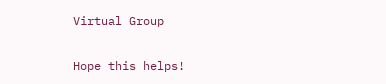Virtual Group

Hope this helps!